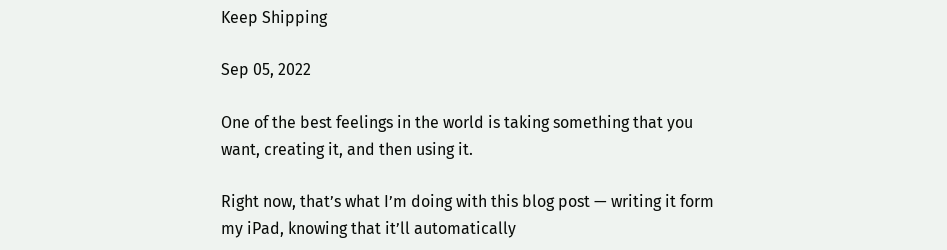Keep Shipping

Sep 05, 2022

One of the best feelings in the world is taking something that you want, creating it, and then using it.

Right now, that’s what I’m doing with this blog post — writing it form my iPad, knowing that it’ll automatically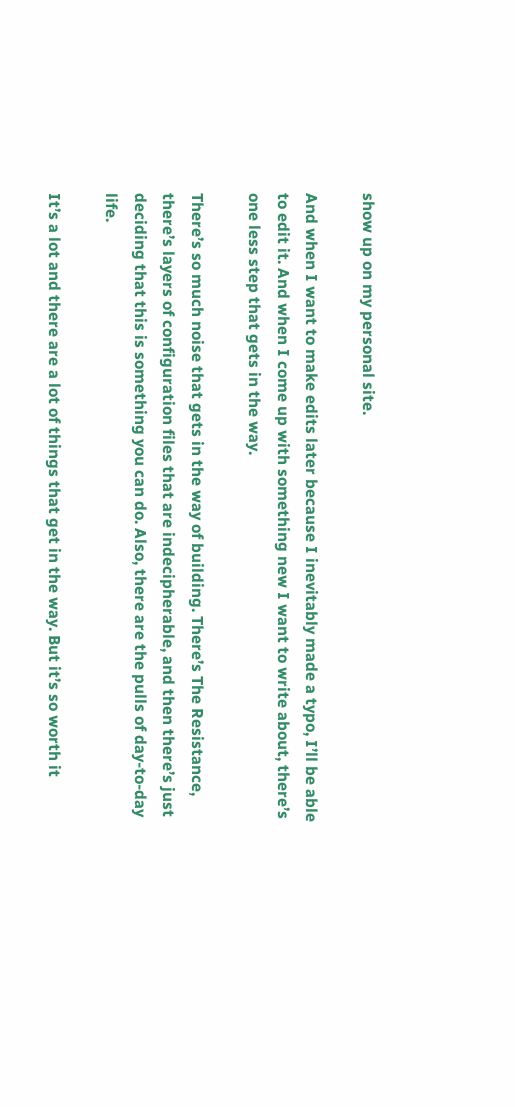show up on my personal site.

And when I want to make edits later because I inevitably made a typo, I’ll be able to edit it. And when I come up with something new I want to write about, there’s one less step that gets in the way.

There’s so much noise that gets in the way of building. There’s The Resistance, there’s layers of configuration files that are indecipherable, and then there’s just deciding that this is something you can do. Also, there are the pulls of day-to-day life.

It’s a lot and there are a lot of things that get in the way. But it’s so worth it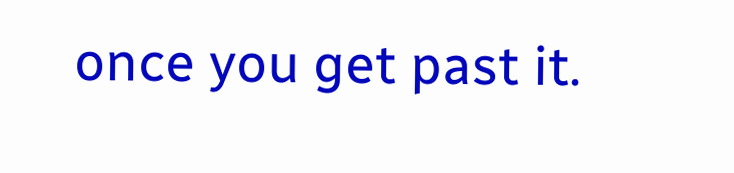once you get past it.